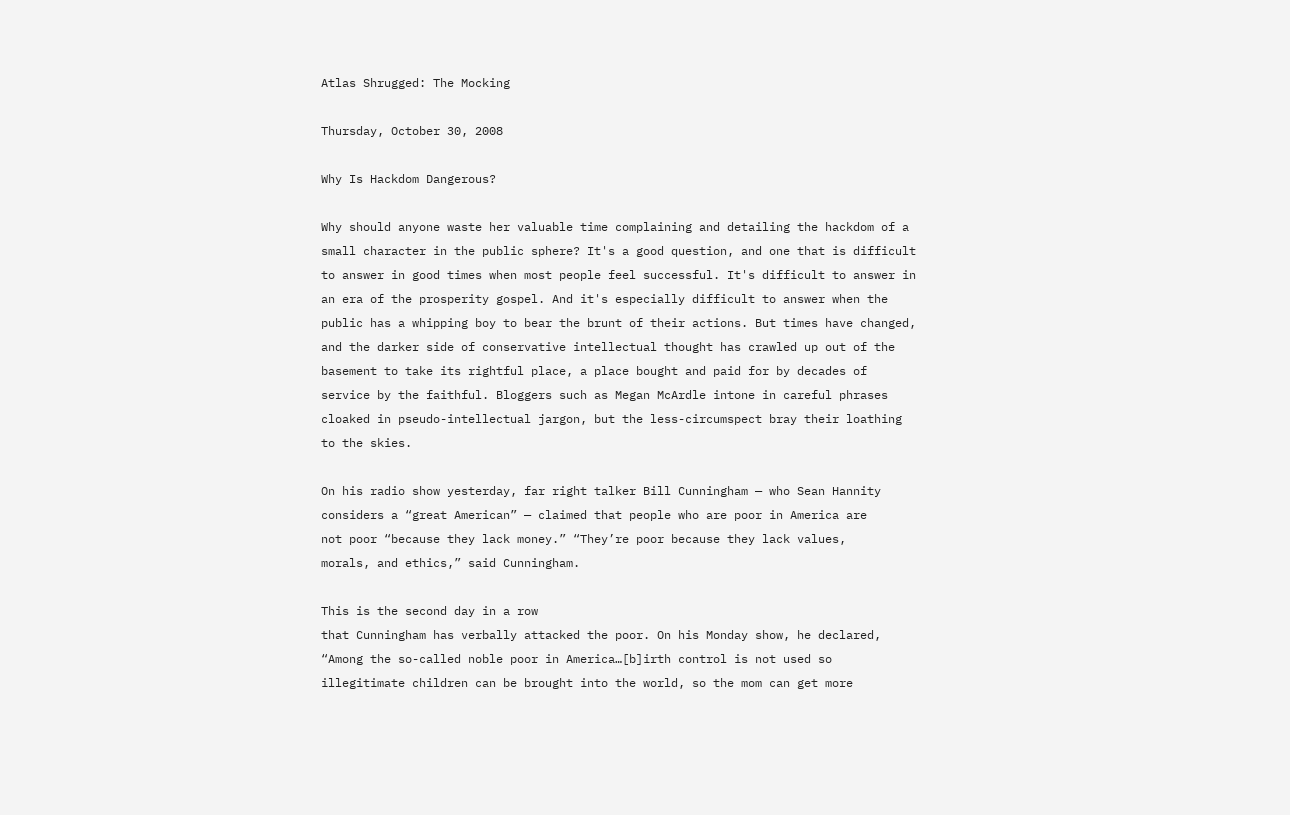Atlas Shrugged: The Mocking

Thursday, October 30, 2008

Why Is Hackdom Dangerous?

Why should anyone waste her valuable time complaining and detailing the hackdom of a small character in the public sphere? It's a good question, and one that is difficult to answer in good times when most people feel successful. It's difficult to answer in an era of the prosperity gospel. And it's especially difficult to answer when the public has a whipping boy to bear the brunt of their actions. But times have changed, and the darker side of conservative intellectual thought has crawled up out of the basement to take its rightful place, a place bought and paid for by decades of service by the faithful. Bloggers such as Megan McArdle intone in careful phrases cloaked in pseudo-intellectual jargon, but the less-circumspect bray their loathing to the skies.

On his radio show yesterday, far right talker Bill Cunningham — who Sean Hannity
considers a “great American” — claimed that people who are poor in America are
not poor “because they lack money.” “They’re poor because they lack values,
morals, and ethics,” said Cunningham.

This is the second day in a row
that Cunningham has verbally attacked the poor. On his Monday show, he declared,
“Among the so-called noble poor in America…[b]irth control is not used so
illegitimate children can be brought into the world, so the mom can get more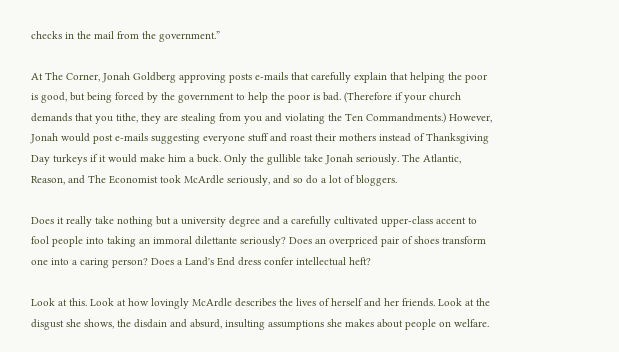checks in the mail from the government.”

At The Corner, Jonah Goldberg approving posts e-mails that carefully explain that helping the poor is good, but being forced by the government to help the poor is bad. (Therefore if your church demands that you tithe, they are stealing from you and violating the Ten Commandments.) However, Jonah would post e-mails suggesting everyone stuff and roast their mothers instead of Thanksgiving Day turkeys if it would make him a buck. Only the gullible take Jonah seriously. The Atlantic, Reason, and The Economist took McArdle seriously, and so do a lot of bloggers.

Does it really take nothing but a university degree and a carefully cultivated upper-class accent to fool people into taking an immoral dilettante seriously? Does an overpriced pair of shoes transform one into a caring person? Does a Land's End dress confer intellectual heft?

Look at this. Look at how lovingly McArdle describes the lives of herself and her friends. Look at the disgust she shows, the disdain and absurd, insulting assumptions she makes about people on welfare.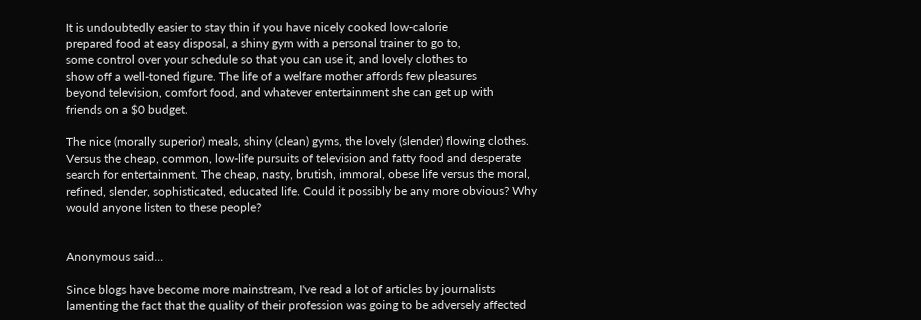It is undoubtedly easier to stay thin if you have nicely cooked low-calorie
prepared food at easy disposal, a shiny gym with a personal trainer to go to,
some control over your schedule so that you can use it, and lovely clothes to
show off a well-toned figure. The life of a welfare mother affords few pleasures
beyond television, comfort food, and whatever entertainment she can get up with
friends on a $0 budget.

The nice (morally superior) meals, shiny (clean) gyms, the lovely (slender) flowing clothes. Versus the cheap, common, low-life pursuits of television and fatty food and desperate search for entertainment. The cheap, nasty, brutish, immoral, obese life versus the moral, refined, slender, sophisticated, educated life. Could it possibly be any more obvious? Why would anyone listen to these people?


Anonymous said...

Since blogs have become more mainstream, I've read a lot of articles by journalists lamenting the fact that the quality of their profession was going to be adversely affected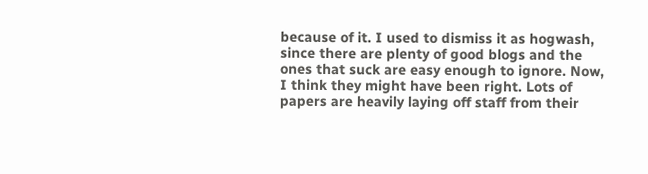because of it. I used to dismiss it as hogwash, since there are plenty of good blogs and the ones that suck are easy enough to ignore. Now, I think they might have been right. Lots of papers are heavily laying off staff from their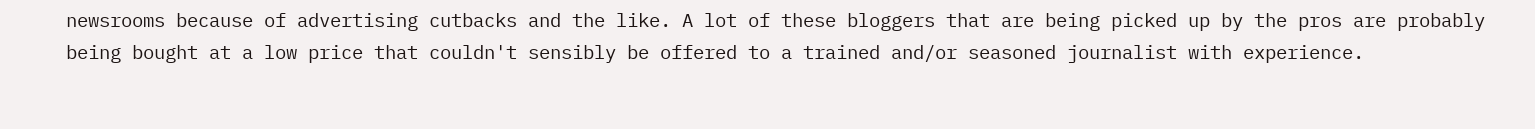newsrooms because of advertising cutbacks and the like. A lot of these bloggers that are being picked up by the pros are probably being bought at a low price that couldn't sensibly be offered to a trained and/or seasoned journalist with experience.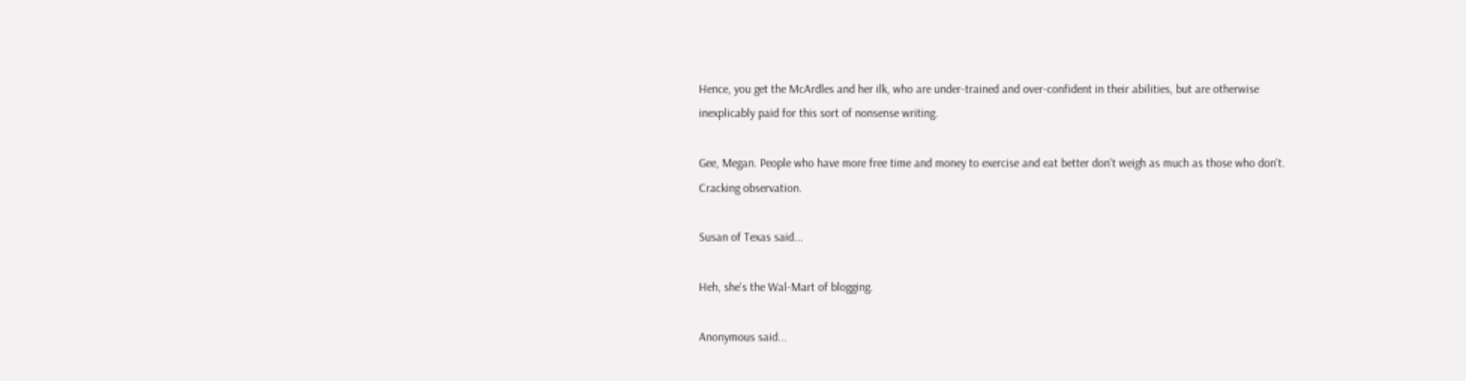Hence, you get the McArdles and her ilk, who are under-trained and over-confident in their abilities, but are otherwise inexplicably paid for this sort of nonsense writing.

Gee, Megan. People who have more free time and money to exercise and eat better don't weigh as much as those who don't. Cracking observation.

Susan of Texas said...

Heh, she's the Wal-Mart of blogging.

Anonymous said...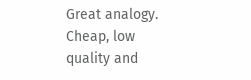Great analogy. Cheap, low quality and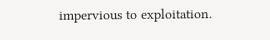impervious to exploitation.